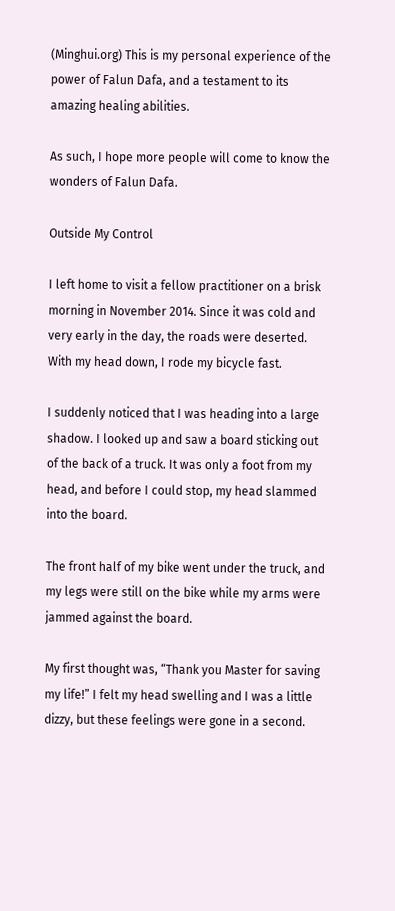(Minghui.org) This is my personal experience of the power of Falun Dafa, and a testament to its amazing healing abilities.

As such, I hope more people will come to know the wonders of Falun Dafa.

Outside My Control

I left home to visit a fellow practitioner on a brisk morning in November 2014. Since it was cold and very early in the day, the roads were deserted. With my head down, I rode my bicycle fast.

I suddenly noticed that I was heading into a large shadow. I looked up and saw a board sticking out of the back of a truck. It was only a foot from my head, and before I could stop, my head slammed into the board.

The front half of my bike went under the truck, and my legs were still on the bike while my arms were jammed against the board.

My first thought was, “Thank you Master for saving my life!” I felt my head swelling and I was a little dizzy, but these feelings were gone in a second.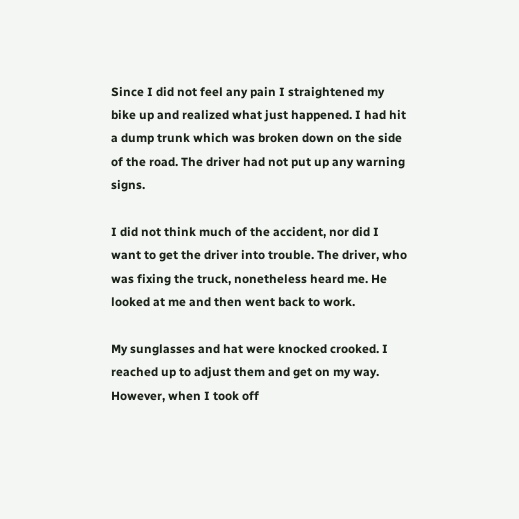Since I did not feel any pain I straightened my bike up and realized what just happened. I had hit a dump trunk which was broken down on the side of the road. The driver had not put up any warning signs.

I did not think much of the accident, nor did I want to get the driver into trouble. The driver, who was fixing the truck, nonetheless heard me. He looked at me and then went back to work.

My sunglasses and hat were knocked crooked. I reached up to adjust them and get on my way. However, when I took off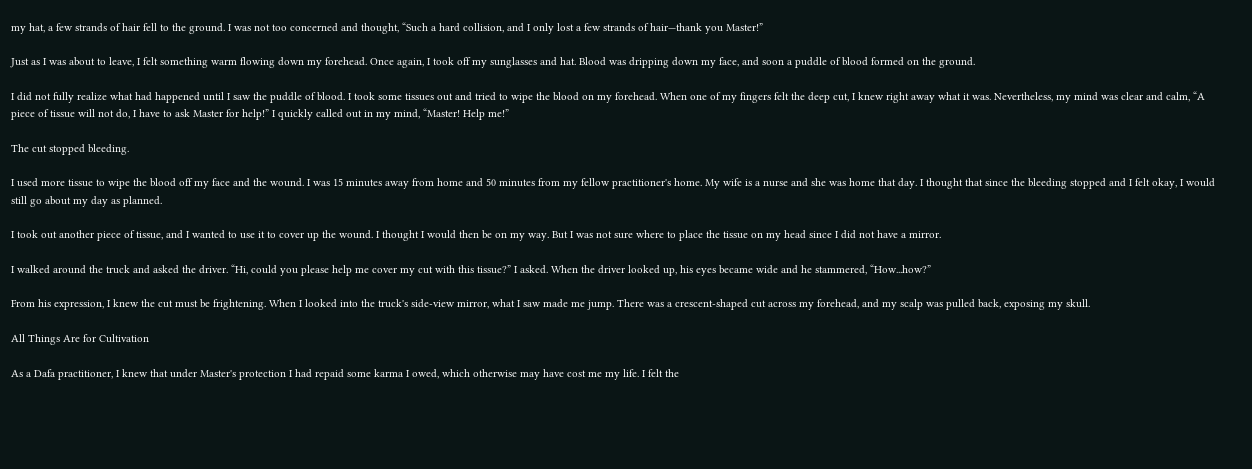my hat, a few strands of hair fell to the ground. I was not too concerned and thought, “Such a hard collision, and I only lost a few strands of hair—thank you Master!”

Just as I was about to leave, I felt something warm flowing down my forehead. Once again, I took off my sunglasses and hat. Blood was dripping down my face, and soon a puddle of blood formed on the ground.

I did not fully realize what had happened until I saw the puddle of blood. I took some tissues out and tried to wipe the blood on my forehead. When one of my fingers felt the deep cut, I knew right away what it was. Nevertheless, my mind was clear and calm, “A piece of tissue will not do, I have to ask Master for help!” I quickly called out in my mind, “Master! Help me!”

The cut stopped bleeding.

I used more tissue to wipe the blood off my face and the wound. I was 15 minutes away from home and 50 minutes from my fellow practitioner's home. My wife is a nurse and she was home that day. I thought that since the bleeding stopped and I felt okay, I would still go about my day as planned.

I took out another piece of tissue, and I wanted to use it to cover up the wound. I thought I would then be on my way. But I was not sure where to place the tissue on my head since I did not have a mirror.

I walked around the truck and asked the driver. “Hi, could you please help me cover my cut with this tissue?” I asked. When the driver looked up, his eyes became wide and he stammered, “How...how?”

From his expression, I knew the cut must be frightening. When I looked into the truck's side-view mirror, what I saw made me jump. There was a crescent-shaped cut across my forehead, and my scalp was pulled back, exposing my skull.

All Things Are for Cultivation

As a Dafa practitioner, I knew that under Master's protection I had repaid some karma I owed, which otherwise may have cost me my life. I felt the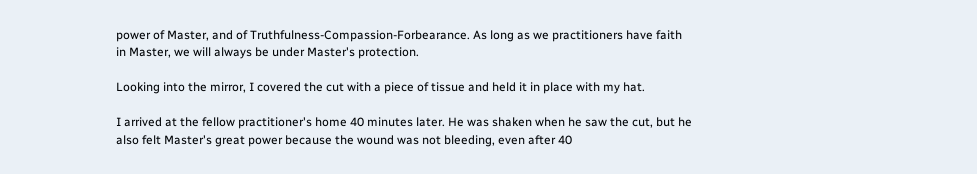power of Master, and of Truthfulness-Compassion-Forbearance. As long as we practitioners have faith in Master, we will always be under Master's protection.

Looking into the mirror, I covered the cut with a piece of tissue and held it in place with my hat.

I arrived at the fellow practitioner's home 40 minutes later. He was shaken when he saw the cut, but he also felt Master's great power because the wound was not bleeding, even after 40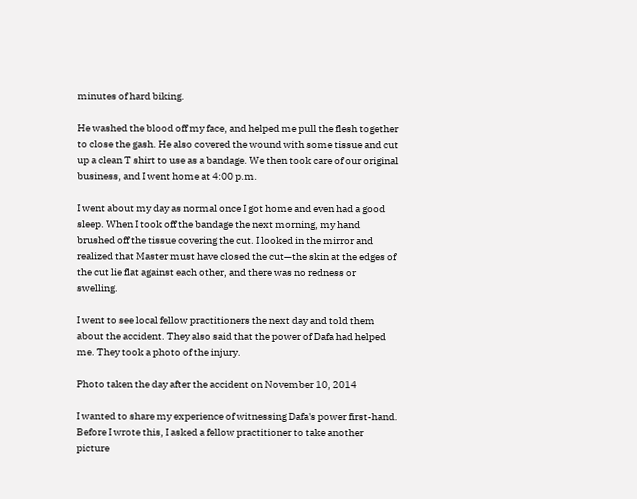minutes of hard biking.

He washed the blood off my face, and helped me pull the flesh together to close the gash. He also covered the wound with some tissue and cut up a clean T shirt to use as a bandage. We then took care of our original business, and I went home at 4:00 p.m.

I went about my day as normal once I got home and even had a good sleep. When I took off the bandage the next morning, my hand brushed off the tissue covering the cut. I looked in the mirror and realized that Master must have closed the cut—the skin at the edges of the cut lie flat against each other, and there was no redness or swelling.

I went to see local fellow practitioners the next day and told them about the accident. They also said that the power of Dafa had helped me. They took a photo of the injury.

Photo taken the day after the accident on November 10, 2014

I wanted to share my experience of witnessing Dafa's power first-hand. Before I wrote this, I asked a fellow practitioner to take another picture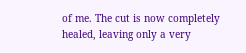of me. The cut is now completely healed, leaving only a very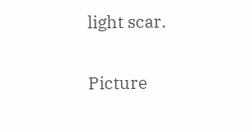light scar.

Picture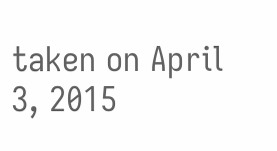taken on April 3, 2015